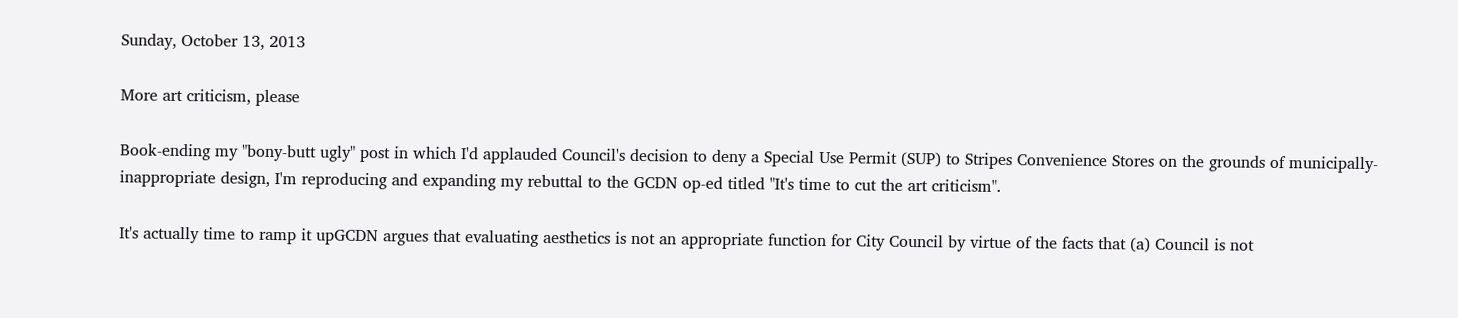Sunday, October 13, 2013

More art criticism, please

Book-ending my "bony-butt ugly" post in which I'd applauded Council's decision to deny a Special Use Permit (SUP) to Stripes Convenience Stores on the grounds of municipally-inappropriate design, I'm reproducing and expanding my rebuttal to the GCDN op-ed titled "It's time to cut the art criticism".

It's actually time to ramp it upGCDN argues that evaluating aesthetics is not an appropriate function for City Council by virtue of the facts that (a) Council is not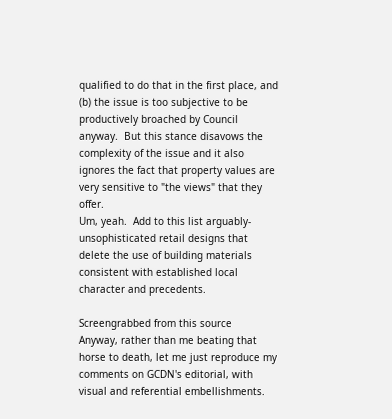qualified to do that in the first place, and (b) the issue is too subjective to be productively broached by Council anyway.  But this stance disavows the complexity of the issue and it also ignores the fact that property values are very sensitive to "the views" that they offer.
Um, yeah.  Add to this list arguably-unsophisticated retail designs that delete the use of building materials consistent with established local character and precedents.

Screengrabbed from this source
Anyway, rather than me beating that horse to death, let me just reproduce my comments on GCDN's editorial, with visual and referential embellishments.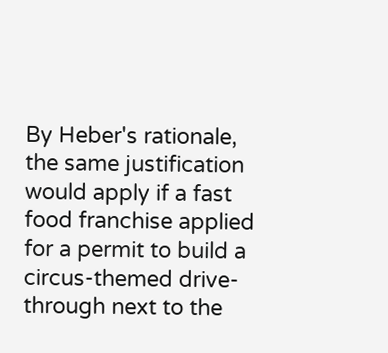By Heber's rationale, the same justification would apply if a fast food franchise applied for a permit to build a circus-themed drive-through next to the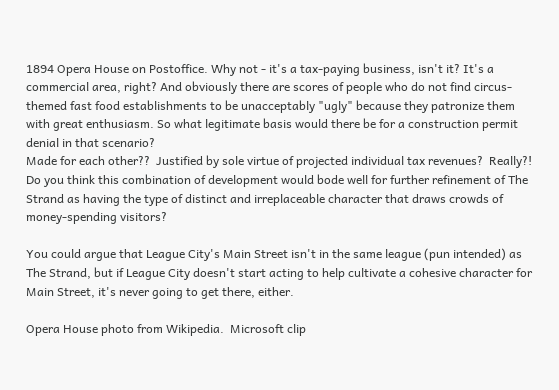1894 Opera House on Postoffice. Why not - it's a tax-paying business, isn't it? It's a commercial area, right? And obviously there are scores of people who do not find circus-themed fast food establishments to be unacceptably "ugly" because they patronize them with great enthusiasm. So what legitimate basis would there be for a construction permit denial in that scenario?
Made for each other??  Justified by sole virtue of projected individual tax revenues?  Really?!  Do you think this combination of development would bode well for further refinement of The Strand as having the type of distinct and irreplaceable character that draws crowds of money-spending visitors?

You could argue that League City's Main Street isn't in the same league (pun intended) as The Strand, but if League City doesn't start acting to help cultivate a cohesive character for Main Street, it's never going to get there, either.

Opera House photo from Wikipedia.  Microsoft clip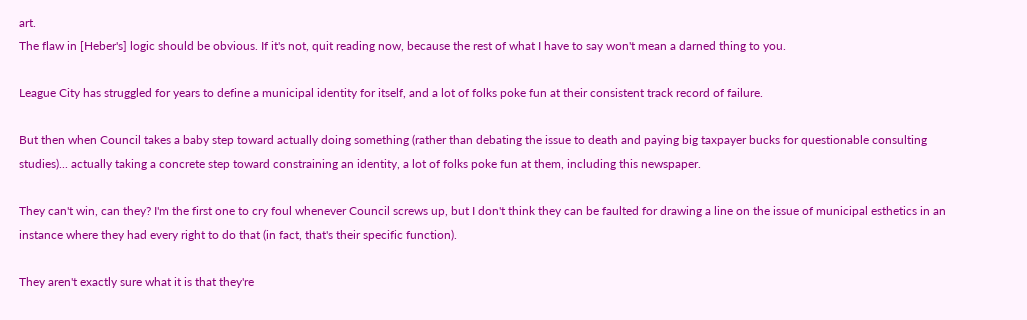art.
The flaw in [Heber's] logic should be obvious. If it's not, quit reading now, because the rest of what I have to say won't mean a darned thing to you.

League City has struggled for years to define a municipal identity for itself, and a lot of folks poke fun at their consistent track record of failure.

But then when Council takes a baby step toward actually doing something (rather than debating the issue to death and paying big taxpayer bucks for questionable consulting studies)... actually taking a concrete step toward constraining an identity, a lot of folks poke fun at them, including this newspaper.

They can't win, can they? I'm the first one to cry foul whenever Council screws up, but I don't think they can be faulted for drawing a line on the issue of municipal esthetics in an instance where they had every right to do that (in fact, that's their specific function).

They aren't exactly sure what it is that they're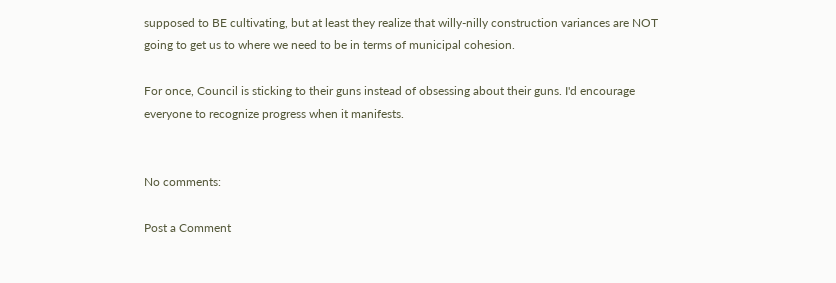supposed to BE cultivating, but at least they realize that willy-nilly construction variances are NOT going to get us to where we need to be in terms of municipal cohesion.

For once, Council is sticking to their guns instead of obsessing about their guns. I'd encourage everyone to recognize progress when it manifests.


No comments:

Post a Comment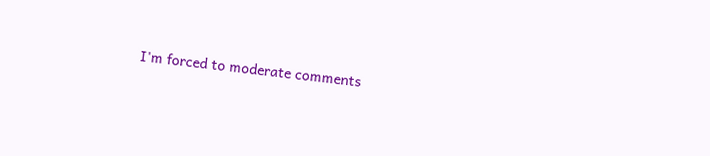I'm forced to moderate comments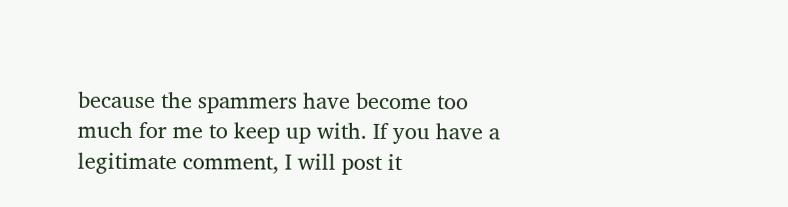because the spammers have become too much for me to keep up with. If you have a legitimate comment, I will post it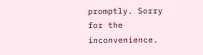promptly. Sorry for the inconvenience.